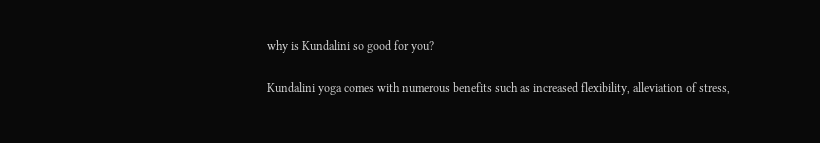why is Kundalini so good for you?

Kundalini yoga comes with numerous benefits such as increased flexibility, alleviation of stress,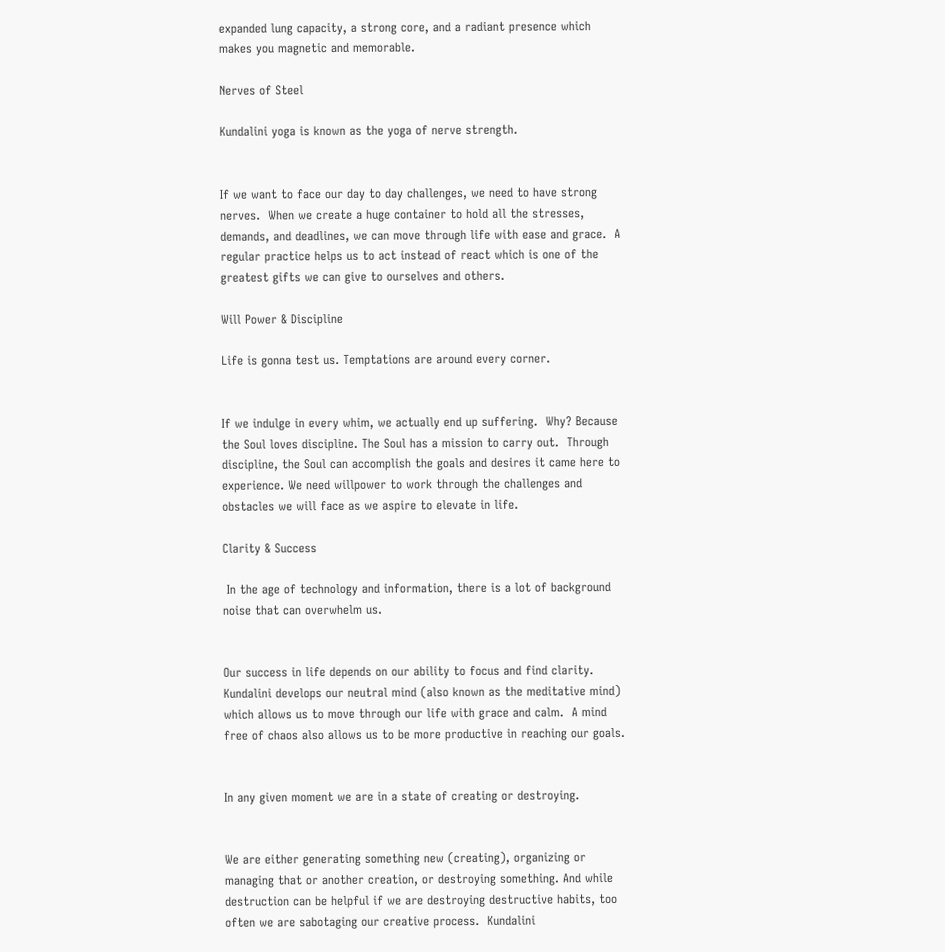expanded lung capacity, a strong core, and a radiant presence which makes you magnetic and memorable.

Nerves of Steel

Kundalini yoga is known as the yoga of nerve strength.


If we want to face our day to day challenges, we need to have strong nerves.  When we create a huge container to hold all the stresses, demands, and deadlines, we can move through life with ease and grace.  A regular practice helps us to act instead of react which is one of the greatest gifts we can give to ourselves and others.

Will Power & Discipline

Life is gonna test us. Temptations are around every corner.


If we indulge in every whim, we actually end up suffering.  Why? Because the Soul loves discipline. The Soul has a mission to carry out.  Through discipline, the Soul can accomplish the goals and desires it came here to experience. We need willpower to work through the challenges and obstacles we will face as we aspire to elevate in life.

Clarity & Success

 In the age of technology and information, there is a lot of background noise that can overwhelm us.


Our success in life depends on our ability to focus and find clarity.  Kundalini develops our neutral mind (also known as the meditative mind) which allows us to move through our life with grace and calm.  A mind free of chaos also allows us to be more productive in reaching our goals.


In any given moment we are in a state of creating or destroying.


We are either generating something new (creating), organizing or managing that or another creation, or destroying something. And while destruction can be helpful if we are destroying destructive habits, too often we are sabotaging our creative process.  Kundalini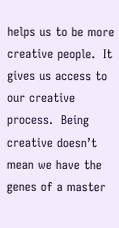helps us to be more creative people.  It gives us access to our creative process.  Being creative doesn’t mean we have the genes of a master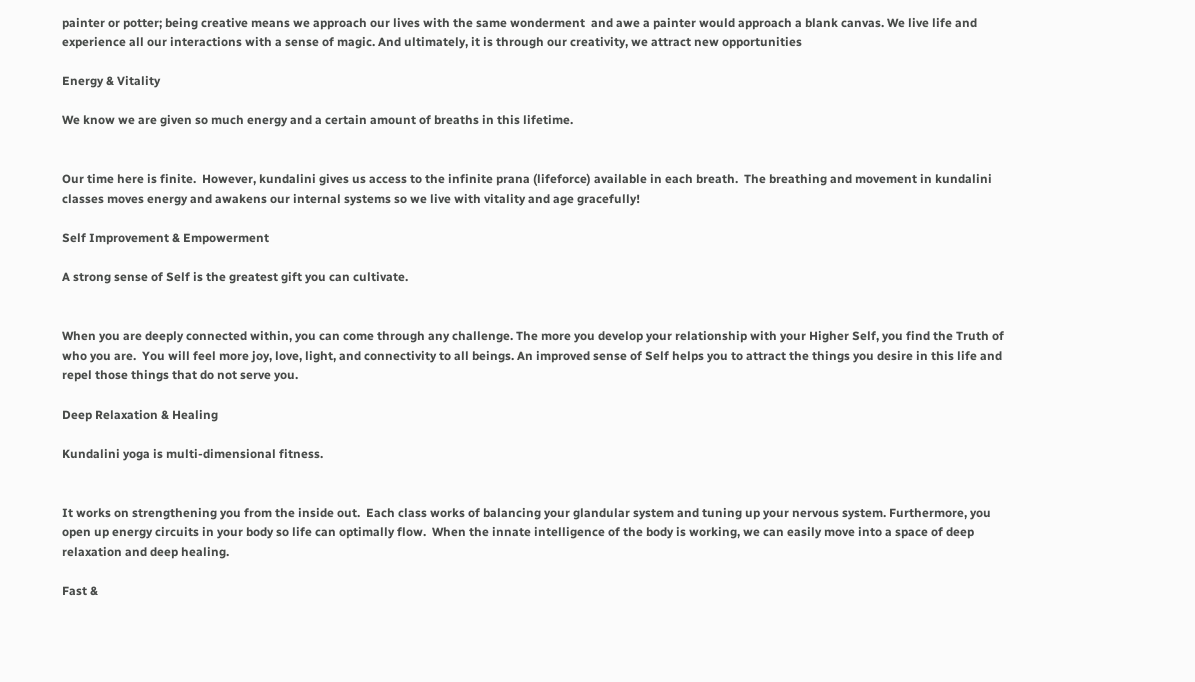painter or potter; being creative means we approach our lives with the same wonderment  and awe a painter would approach a blank canvas. We live life and experience all our interactions with a sense of magic. And ultimately, it is through our creativity, we attract new opportunities

Energy & Vitality

We know we are given so much energy and a certain amount of breaths in this lifetime.


Our time here is finite.  However, kundalini gives us access to the infinite prana (lifeforce) available in each breath.  The breathing and movement in kundalini classes moves energy and awakens our internal systems so we live with vitality and age gracefully!

Self Improvement & Empowerment

A strong sense of Self is the greatest gift you can cultivate.


When you are deeply connected within, you can come through any challenge. The more you develop your relationship with your Higher Self, you find the Truth of who you are.  You will feel more joy, love, light, and connectivity to all beings. An improved sense of Self helps you to attract the things you desire in this life and repel those things that do not serve you.

Deep Relaxation & Healing

Kundalini yoga is multi-dimensional fitness.


It works on strengthening you from the inside out.  Each class works of balancing your glandular system and tuning up your nervous system. Furthermore, you open up energy circuits in your body so life can optimally flow.  When the innate intelligence of the body is working, we can easily move into a space of deep relaxation and deep healing.

Fast &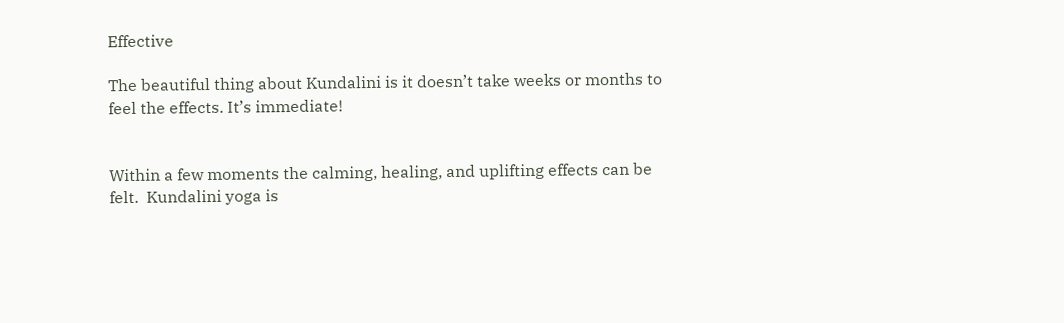Effective

The beautiful thing about Kundalini is it doesn’t take weeks or months to feel the effects. It’s immediate!


Within a few moments the calming, healing, and uplifting effects can be felt.  Kundalini yoga is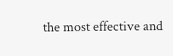the most effective and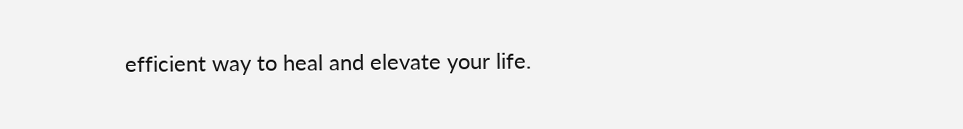efficient way to heal and elevate your life.